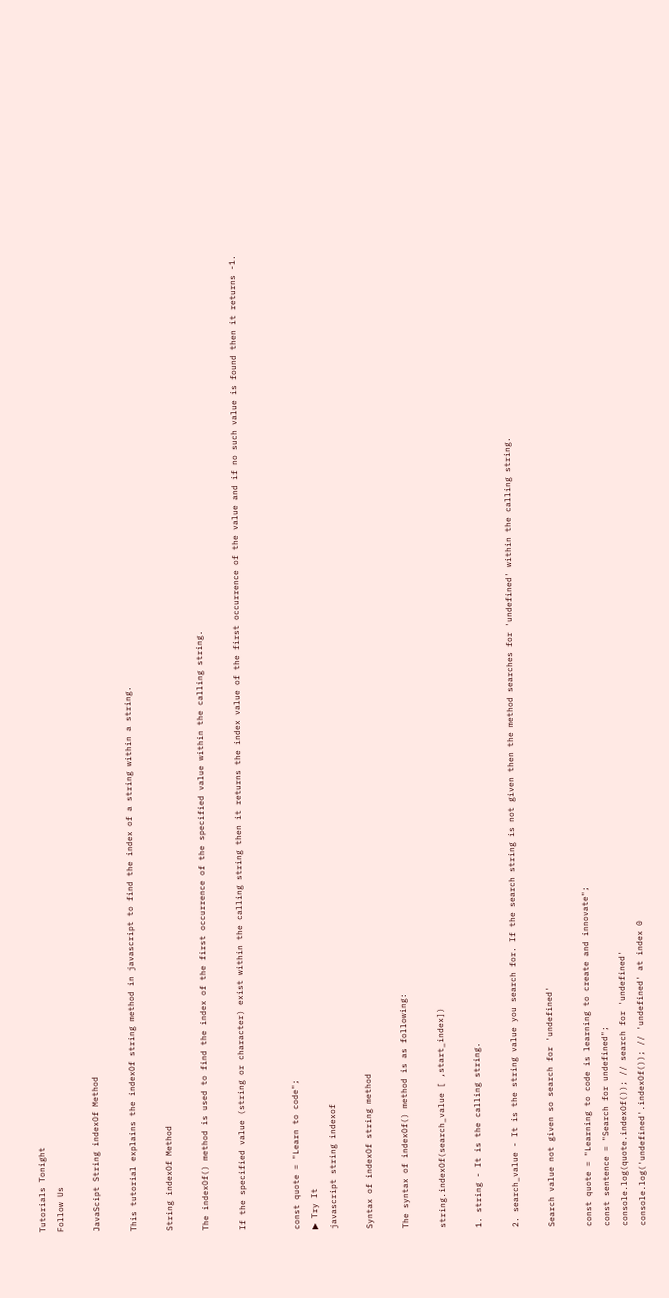Tutorials Tonight
Follow Us

JavaScipt String indexOf Method

This tutorial explains the indexOf string method in javascript to find the index of a string within a string.

String indexOf Method

The indexOf() method is used to find the index of the first occurrence of the specified value within the calling string.

If the specified value (string or character) exist within the calling string then it returns the index value of the first occurrence of the value and if no such value is found then it returns -1.


const quote = "Learn to code";
▶ Try It
javascript string indexof

Syntax of indexOf string method

The syntax of indexOf() method is as following:

string.indexOf(search_value [ ,start_index])

1. string - It is the calling string.

2. search_value - It is the string value you search for. If the search string is not given then the method searches for 'undefined' within the calling string.

Search value not given so search for 'undefined'

const quote = "Learning to code is learning to create and innovate";
const sentence = "Search for undefined";
console.log(quote.indexOf()); // search for 'undefined'
console.log('undefined'.indexOf()); // 'undefined' at index 0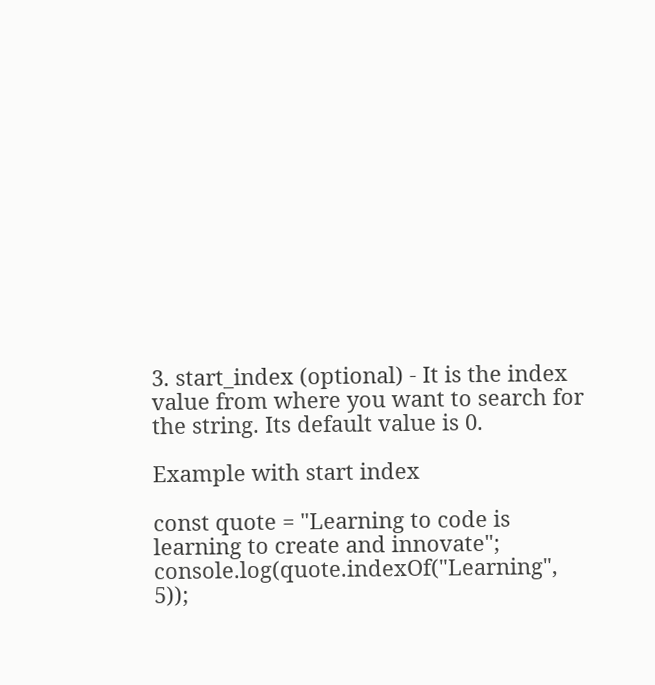3. start_index (optional) - It is the index value from where you want to search for the string. Its default value is 0.

Example with start index

const quote = "Learning to code is learning to create and innovate";
console.log(quote.indexOf("Learning", 5));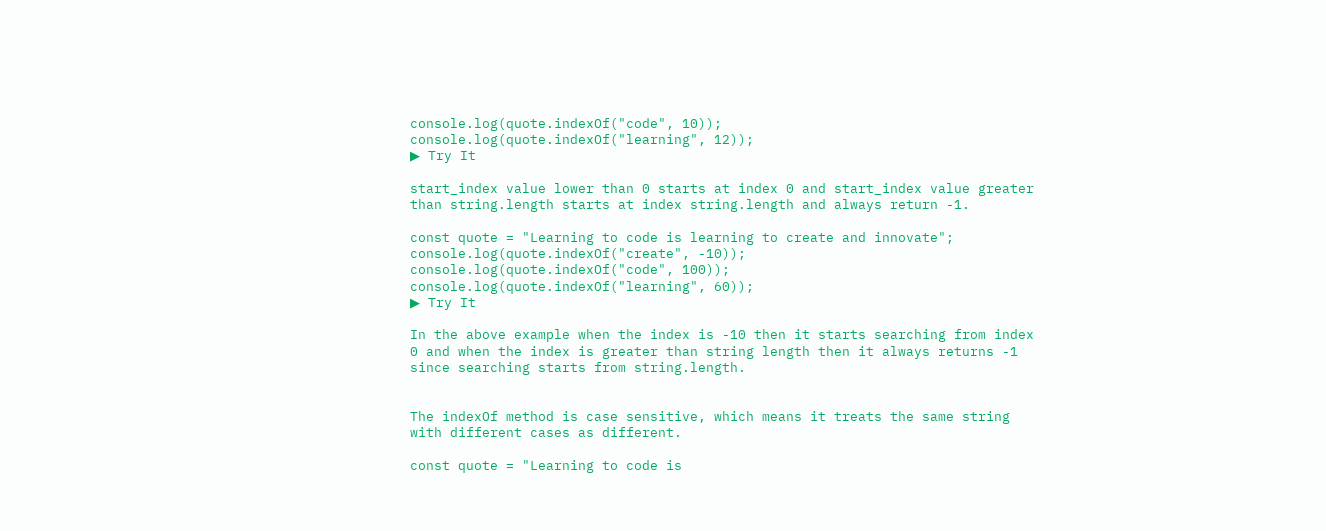console.log(quote.indexOf("code", 10));
console.log(quote.indexOf("learning", 12));
▶ Try It

start_index value lower than 0 starts at index 0 and start_index value greater than string.length starts at index string.length and always return -1.

const quote = "Learning to code is learning to create and innovate";
console.log(quote.indexOf("create", -10));
console.log(quote.indexOf("code", 100));
console.log(quote.indexOf("learning", 60));
▶ Try It

In the above example when the index is -10 then it starts searching from index 0 and when the index is greater than string length then it always returns -1 since searching starts from string.length.


The indexOf method is case sensitive, which means it treats the same string with different cases as different.

const quote = "Learning to code is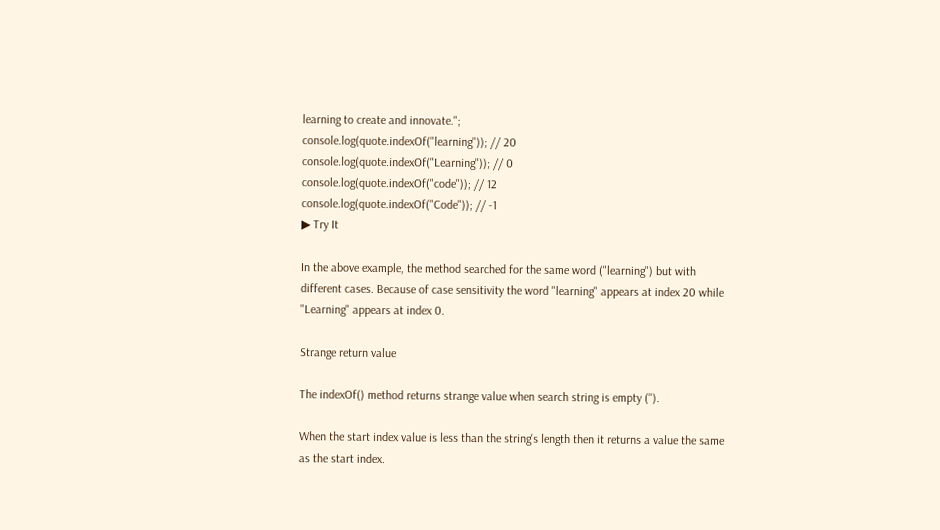learning to create and innovate.";
console.log(quote.indexOf("learning")); // 20
console.log(quote.indexOf("Learning")); // 0
console.log(quote.indexOf("code")); // 12
console.log(quote.indexOf("Code")); // -1
▶ Try It

In the above example, the method searched for the same word ("learning") but with different cases. Because of case sensitivity the word "learning" appears at index 20 while "Learning" appears at index 0.

Strange return value

The indexOf() method returns strange value when search string is empty ('').

When the start index value is less than the string's length then it returns a value the same as the start index.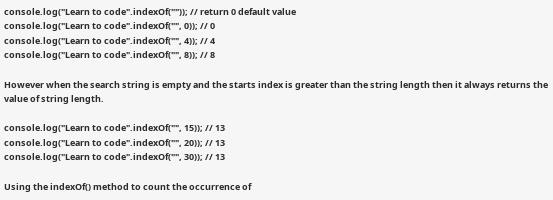console.log("Learn to code".indexOf("")); // return 0 default value
console.log("Learn to code".indexOf("", 0)); // 0
console.log("Learn to code".indexOf("", 4)); // 4
console.log("Learn to code".indexOf("", 8)); // 8

However when the search string is empty and the starts index is greater than the string length then it always returns the value of string length.

console.log("Learn to code".indexOf("", 15)); // 13
console.log("Learn to code".indexOf("", 20)); // 13
console.log("Learn to code".indexOf("", 30)); // 13

Using the indexOf() method to count the occurrence of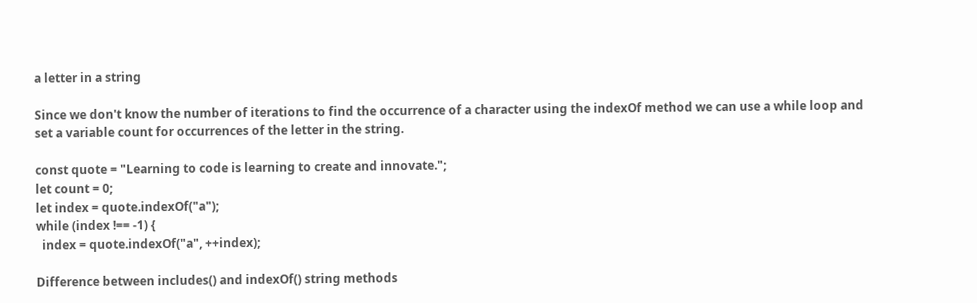a letter in a string

Since we don't know the number of iterations to find the occurrence of a character using the indexOf method we can use a while loop and set a variable count for occurrences of the letter in the string.

const quote = "Learning to code is learning to create and innovate.";
let count = 0;
let index = quote.indexOf("a");
while (index !== -1) {
  index = quote.indexOf("a", ++index);

Difference between includes() and indexOf() string methods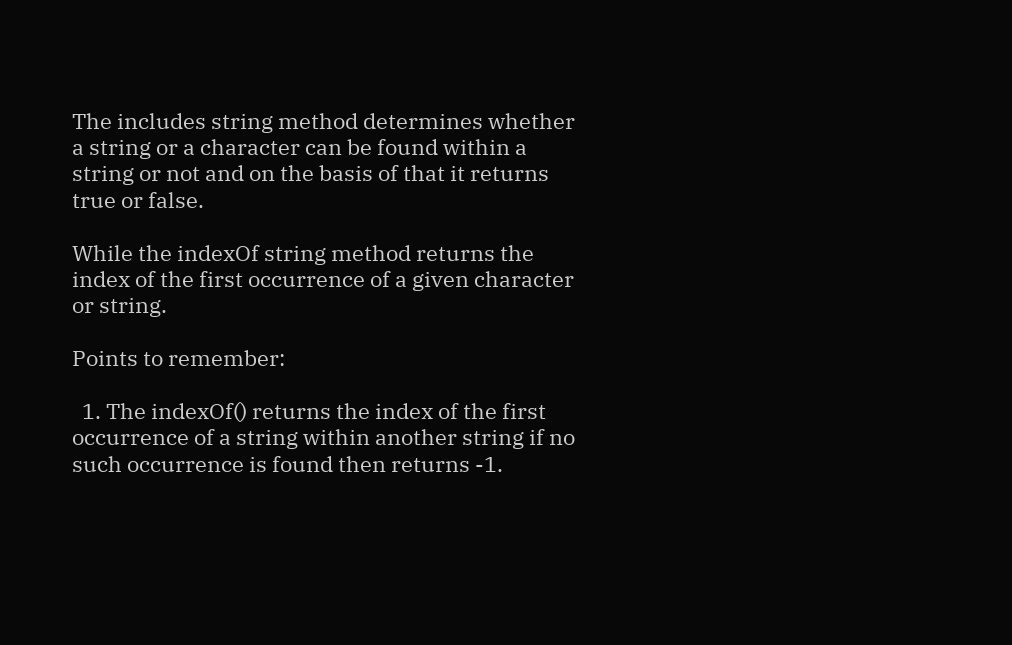The includes string method determines whether a string or a character can be found within a string or not and on the basis of that it returns true or false.

While the indexOf string method returns the index of the first occurrence of a given character or string.

Points to remember:

  1. The indexOf() returns the index of the first occurrence of a string within another string if no such occurrence is found then returns -1.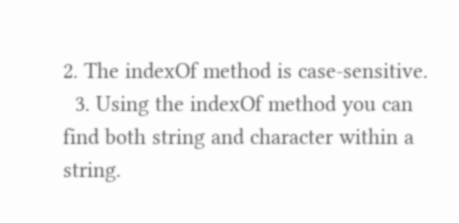2. The indexOf method is case-sensitive.
  3. Using the indexOf method you can find both string and character within a string.